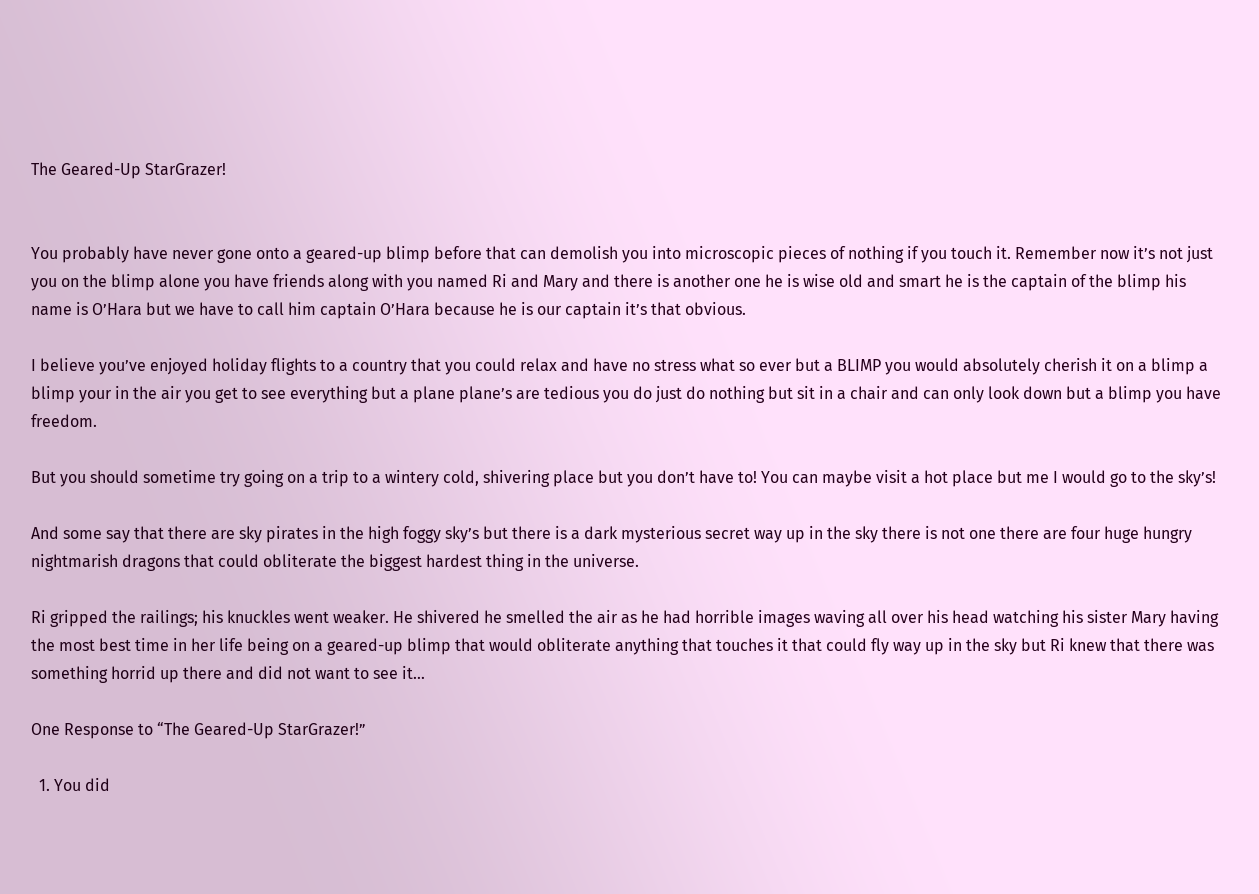The Geared-Up StarGrazer!


You probably have never gone onto a geared-up blimp before that can demolish you into microscopic pieces of nothing if you touch it. Remember now it’s not just you on the blimp alone you have friends along with you named Ri and Mary and there is another one he is wise old and smart he is the captain of the blimp his name is O’Hara but we have to call him captain O’Hara because he is our captain it’s that obvious.

I believe you’ve enjoyed holiday flights to a country that you could relax and have no stress what so ever but a BLIMP you would absolutely cherish it on a blimp a blimp your in the air you get to see everything but a plane plane’s are tedious you do just do nothing but sit in a chair and can only look down but a blimp you have freedom.

But you should sometime try going on a trip to a wintery cold, shivering place but you don’t have to! You can maybe visit a hot place but me I would go to the sky’s!

And some say that there are sky pirates in the high foggy sky’s but there is a dark mysterious secret way up in the sky there is not one there are four huge hungry nightmarish dragons that could obliterate the biggest hardest thing in the universe.

Ri gripped the railings; his knuckles went weaker. He shivered he smelled the air as he had horrible images waving all over his head watching his sister Mary having the most best time in her life being on a geared-up blimp that would obliterate anything that touches it that could fly way up in the sky but Ri knew that there was something horrid up there and did not want to see it…

One Response to “The Geared-Up StarGrazer!”

  1. You did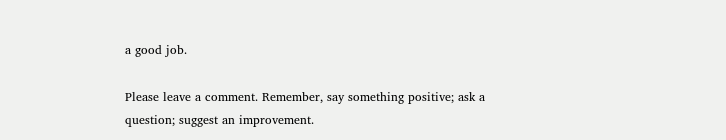a good job.

Please leave a comment. Remember, say something positive; ask a question; suggest an improvement.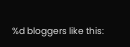%d bloggers like this: